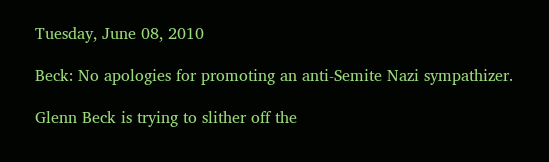Tuesday, June 08, 2010

Beck: No apologies for promoting an anti-Semite Nazi sympathizer.

Glenn Beck is trying to slither off the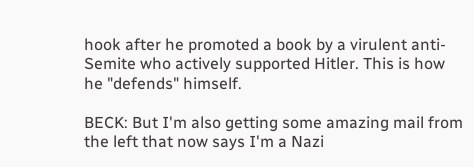hook after he promoted a book by a virulent anti-Semite who actively supported Hitler. This is how he "defends" himself.

BECK: But I'm also getting some amazing mail from the left that now says I'm a Nazi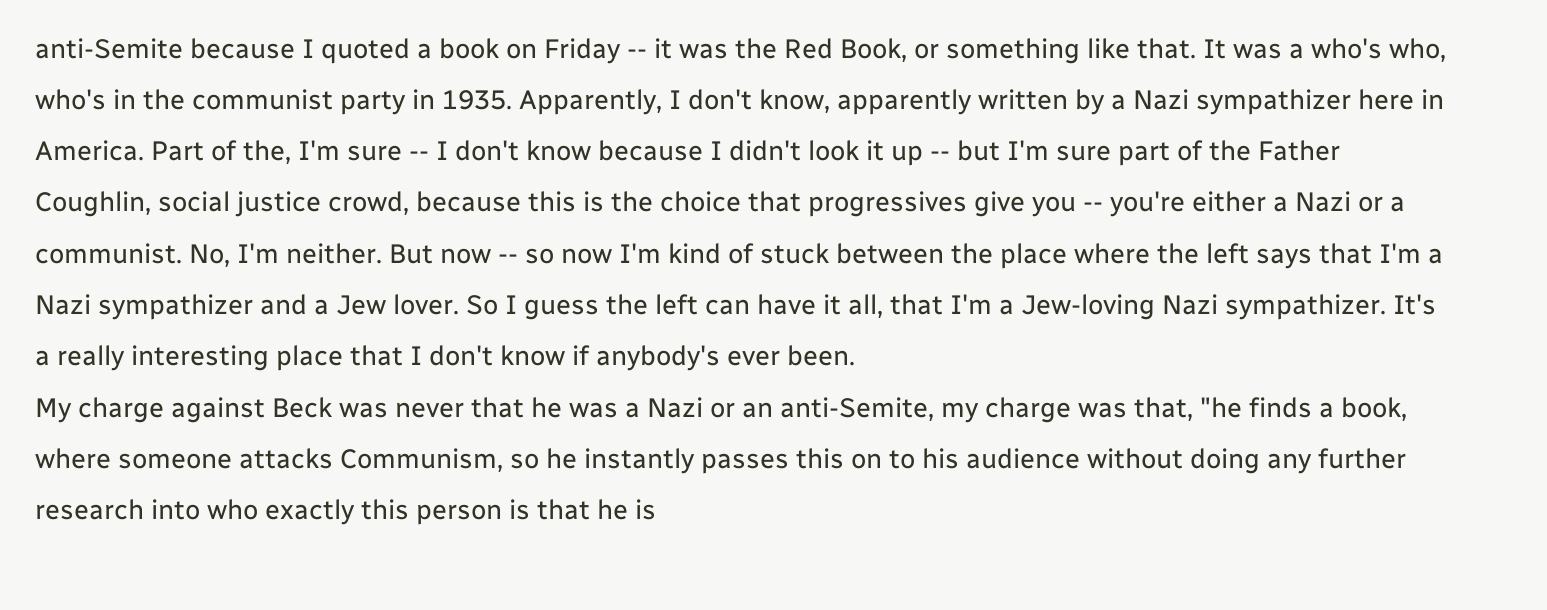anti-Semite because I quoted a book on Friday -- it was the Red Book, or something like that. It was a who's who, who's in the communist party in 1935. Apparently, I don't know, apparently written by a Nazi sympathizer here in America. Part of the, I'm sure -- I don't know because I didn't look it up -- but I'm sure part of the Father Coughlin, social justice crowd, because this is the choice that progressives give you -- you're either a Nazi or a communist. No, I'm neither. But now -- so now I'm kind of stuck between the place where the left says that I'm a Nazi sympathizer and a Jew lover. So I guess the left can have it all, that I'm a Jew-loving Nazi sympathizer. It's a really interesting place that I don't know if anybody's ever been.
My charge against Beck was never that he was a Nazi or an anti-Semite, my charge was that, "he finds a book, where someone attacks Communism, so he instantly passes this on to his audience without doing any further research into who exactly this person is that he is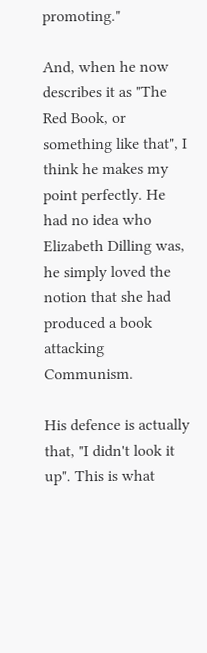promoting."

And, when he now describes it as "The Red Book, or something like that", I think he makes my point perfectly. He had no idea who Elizabeth Dilling was, he simply loved the notion that she had produced a book attacking Communism.

His defence is actually that, "I didn't look it up". This is what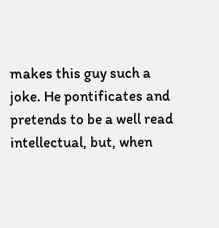makes this guy such a joke. He pontificates and pretends to be a well read intellectual, but, when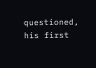questioned, his first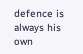defence is always his own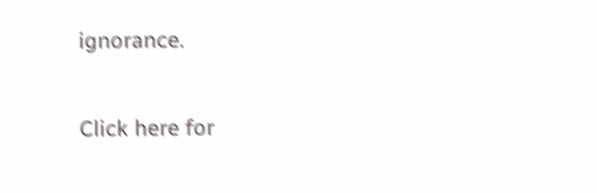ignorance.

Click here for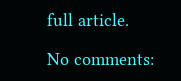full article.

No comments: